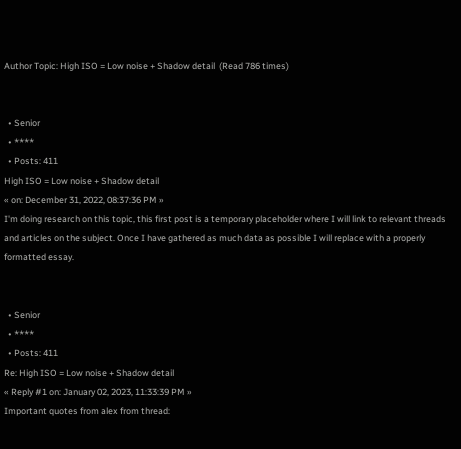Author Topic: High ISO = Low noise + Shadow detail  (Read 786 times)


  • Senior
  • ****
  • Posts: 411
High ISO = Low noise + Shadow detail
« on: December 31, 2022, 08:37:36 PM »
I'm doing research on this topic, this first post is a temporary placeholder where I will link to relevant threads and articles on the subject. Once I have gathered as much data as possible I will replace with a properly formatted essay.


  • Senior
  • ****
  • Posts: 411
Re: High ISO = Low noise + Shadow detail
« Reply #1 on: January 02, 2023, 11:33:39 PM »
Important quotes from alex from thread: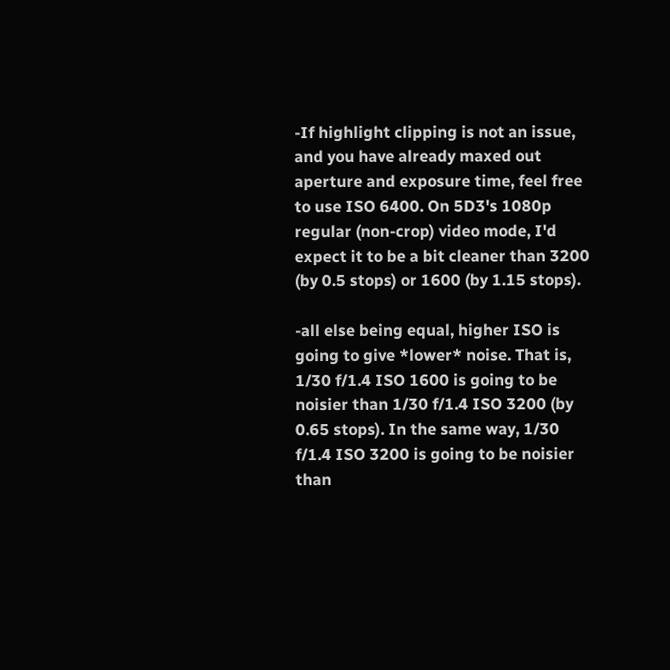-If highlight clipping is not an issue, and you have already maxed out aperture and exposure time, feel free to use ISO 6400. On 5D3's 1080p regular (non-crop) video mode, I'd expect it to be a bit cleaner than 3200 (by 0.5 stops) or 1600 (by 1.15 stops).

-all else being equal, higher ISO is going to give *lower* noise. That is, 1/30 f/1.4 ISO 1600 is going to be noisier than 1/30 f/1.4 ISO 3200 (by 0.65 stops). In the same way, 1/30 f/1.4 ISO 3200 is going to be noisier than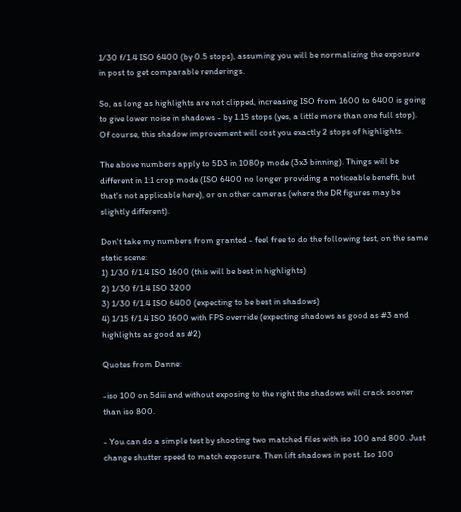1/30 f/1.4 ISO 6400 (by 0.5 stops), assuming you will be normalizing the exposure in post to get comparable renderings.

So, as long as highlights are not clipped, increasing ISO from 1600 to 6400 is going to give lower noise in shadows - by 1.15 stops (yes, a little more than one full stop). Of course, this shadow improvement will cost you exactly 2 stops of highlights.

The above numbers apply to 5D3 in 1080p mode (3x3 binning). Things will be different in 1:1 crop mode (ISO 6400 no longer providing a noticeable benefit, but that's not applicable here), or on other cameras (where the DR figures may be slightly different).

Don't take my numbers from granted - feel free to do the following test, on the same static scene:
1) 1/30 f/1.4 ISO 1600 (this will be best in highlights)
2) 1/30 f/1.4 ISO 3200
3) 1/30 f/1.4 ISO 6400 (expecting to be best in shadows)
4) 1/15 f/1.4 ISO 1600 with FPS override (expecting shadows as good as #3 and highlights as good as #2)

Quotes from Danne:

-iso 100 on 5diii and without exposing to the right the shadows will crack sooner than iso 800.

- You can do a simple test by shooting two matched files with iso 100 and 800. Just change shutter speed to match exposure. Then lift shadows in post. Iso 100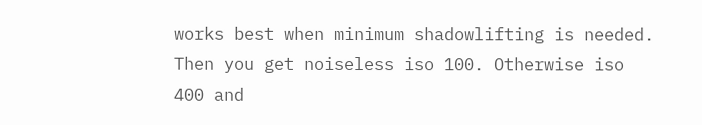works best when minimum shadowlifting is needed. Then you get noiseless iso 100. Otherwise iso 400 and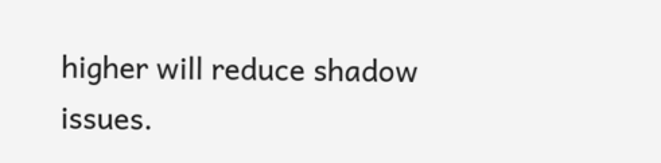higher will reduce shadow issues.